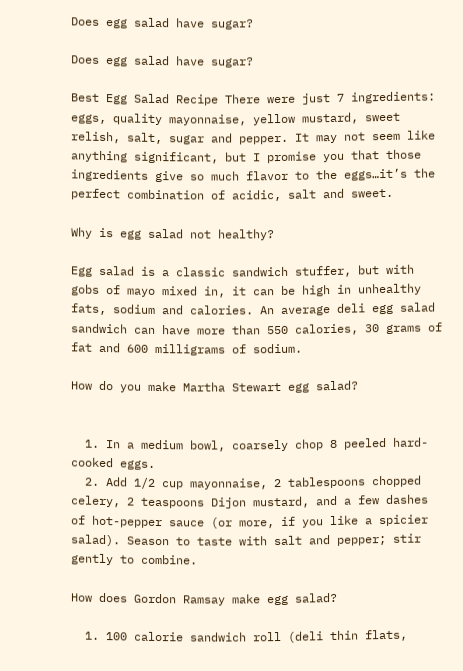Does egg salad have sugar?

Does egg salad have sugar?

Best Egg Salad Recipe There were just 7 ingredients: eggs, quality mayonnaise, yellow mustard, sweet relish, salt, sugar and pepper. It may not seem like anything significant, but I promise you that those ingredients give so much flavor to the eggs…it’s the perfect combination of acidic, salt and sweet.

Why is egg salad not healthy?

Egg salad is a classic sandwich stuffer, but with gobs of mayo mixed in, it can be high in unhealthy fats, sodium and calories. An average deli egg salad sandwich can have more than 550 calories, 30 grams of fat and 600 milligrams of sodium.

How do you make Martha Stewart egg salad?


  1. In a medium bowl, coarsely chop 8 peeled hard-cooked eggs.
  2. Add 1/2 cup mayonnaise, 2 tablespoons chopped celery, 2 teaspoons Dijon mustard, and a few dashes of hot-pepper sauce (or more, if you like a spicier salad). Season to taste with salt and pepper; stir gently to combine.

How does Gordon Ramsay make egg salad?

  1. 100 calorie sandwich roll (deli thin flats,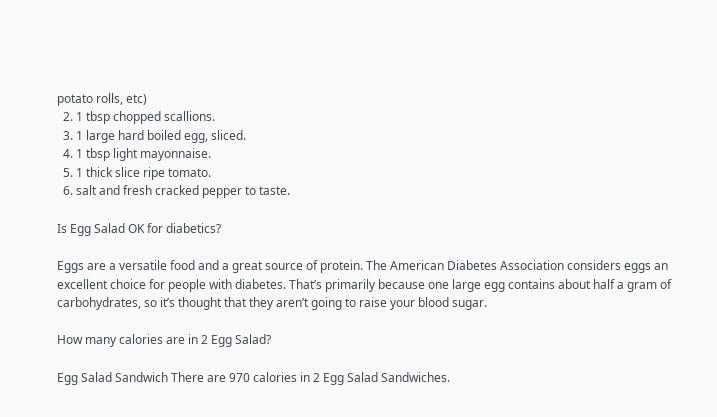potato rolls, etc)
  2. 1 tbsp chopped scallions.
  3. 1 large hard boiled egg, sliced.
  4. 1 tbsp light mayonnaise.
  5. 1 thick slice ripe tomato.
  6. salt and fresh cracked pepper to taste.

Is Egg Salad OK for diabetics?

Eggs are a versatile food and a great source of protein. The American Diabetes Association considers eggs an excellent choice for people with diabetes. That’s primarily because one large egg contains about half a gram of carbohydrates, so it’s thought that they aren’t going to raise your blood sugar.

How many calories are in 2 Egg Salad?

Egg Salad Sandwich There are 970 calories in 2 Egg Salad Sandwiches.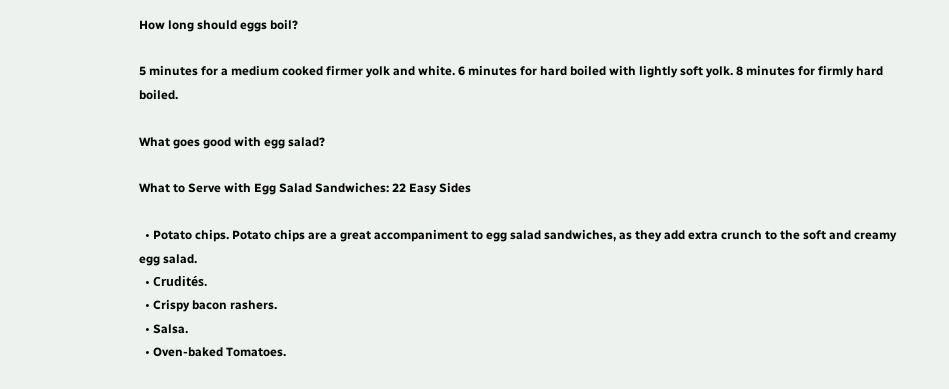How long should eggs boil?

5 minutes for a medium cooked firmer yolk and white. 6 minutes for hard boiled with lightly soft yolk. 8 minutes for firmly hard boiled.

What goes good with egg salad?

What to Serve with Egg Salad Sandwiches: 22 Easy Sides

  • Potato chips. Potato chips are a great accompaniment to egg salad sandwiches, as they add extra crunch to the soft and creamy egg salad.
  • Crudités.
  • Crispy bacon rashers.
  • Salsa.
  • Oven-baked Tomatoes.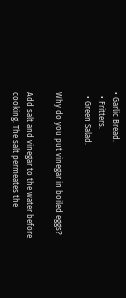• Garlic Bread.
  • Fritters.
  • Green Salad.

Why do you put vinegar in boiled eggs?

Add salt and vinegar to the water before cooking. The salt permeates the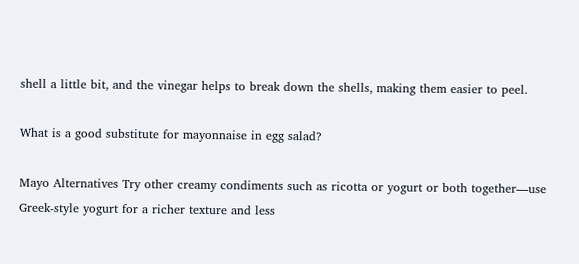shell a little bit, and the vinegar helps to break down the shells, making them easier to peel.

What is a good substitute for mayonnaise in egg salad?

Mayo Alternatives Try other creamy condiments such as ricotta or yogurt or both together—use Greek-style yogurt for a richer texture and less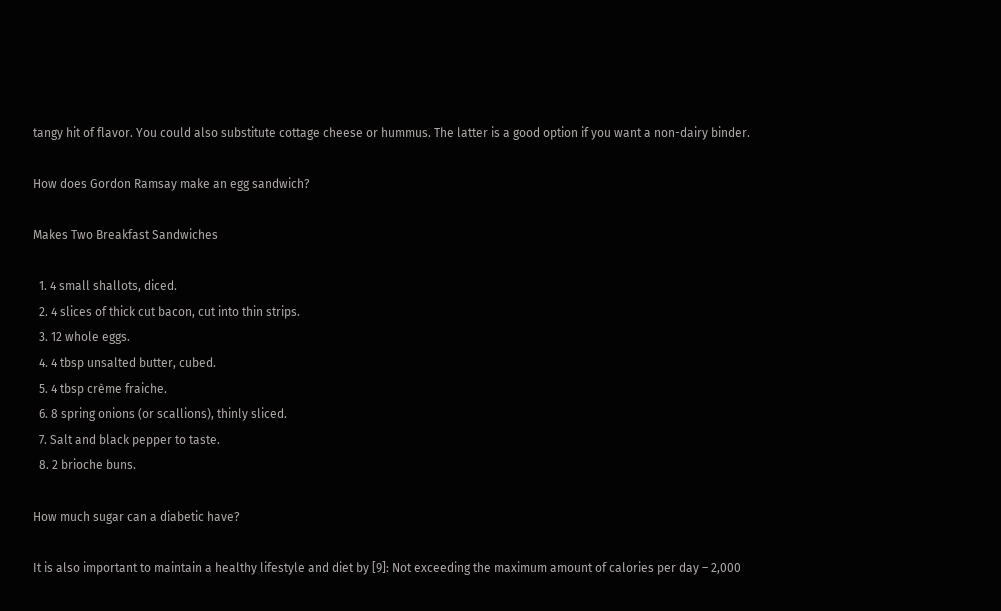tangy hit of flavor. You could also substitute cottage cheese or hummus. The latter is a good option if you want a non-dairy binder.

How does Gordon Ramsay make an egg sandwich?

Makes Two Breakfast Sandwiches

  1. 4 small shallots, diced.
  2. 4 slices of thick cut bacon, cut into thin strips.
  3. 12 whole eggs.
  4. 4 tbsp unsalted butter, cubed.
  5. 4 tbsp crème fraiche.
  6. 8 spring onions (or scallions), thinly sliced.
  7. Salt and black pepper to taste.
  8. 2 brioche buns.

How much sugar can a diabetic have?

It is also important to maintain a healthy lifestyle and diet by [9]: Not exceeding the maximum amount of calories per day – 2,000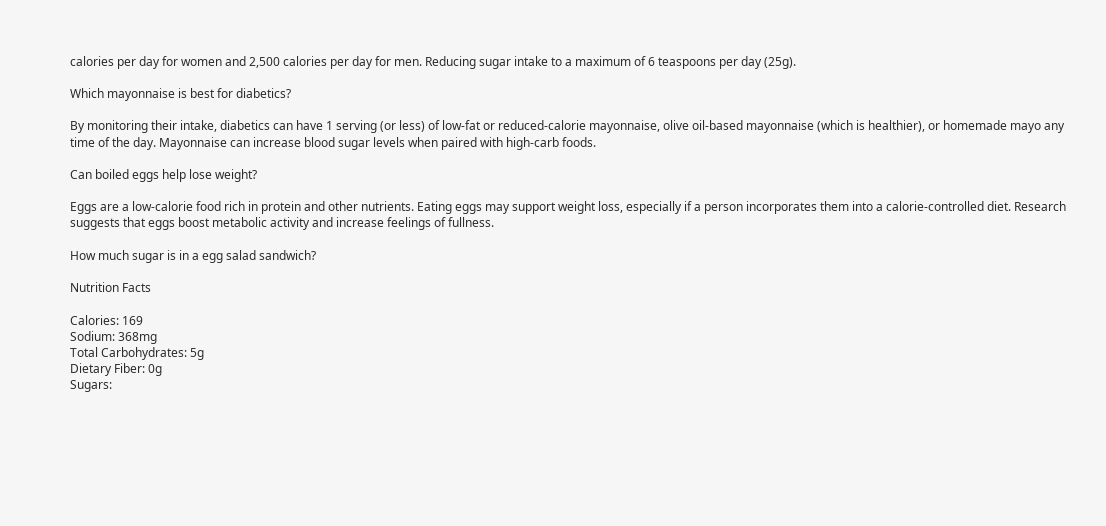calories per day for women and 2,500 calories per day for men. Reducing sugar intake to a maximum of 6 teaspoons per day (25g).

Which mayonnaise is best for diabetics?

By monitoring their intake, diabetics can have 1 serving (or less) of low-fat or reduced-calorie mayonnaise, olive oil-based mayonnaise (which is healthier), or homemade mayo any time of the day. Mayonnaise can increase blood sugar levels when paired with high-carb foods.

Can boiled eggs help lose weight?

Eggs are a low-calorie food rich in protein and other nutrients. Eating eggs may support weight loss, especially if a person incorporates them into a calorie-controlled diet. Research suggests that eggs boost metabolic activity and increase feelings of fullness.

How much sugar is in a egg salad sandwich?

Nutrition Facts

Calories: 169
Sodium: 368mg
Total Carbohydrates: 5g
Dietary Fiber: 0g
Sugars: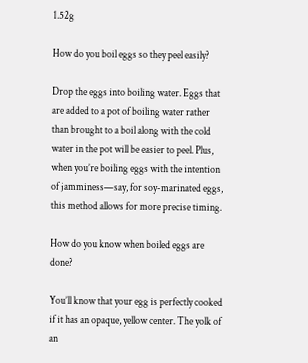1.52g

How do you boil eggs so they peel easily?

Drop the eggs into boiling water. Eggs that are added to a pot of boiling water rather than brought to a boil along with the cold water in the pot will be easier to peel. Plus, when you’re boiling eggs with the intention of jamminess—say, for soy-marinated eggs, this method allows for more precise timing.

How do you know when boiled eggs are done?

You’ll know that your egg is perfectly cooked if it has an opaque, yellow center. The yolk of an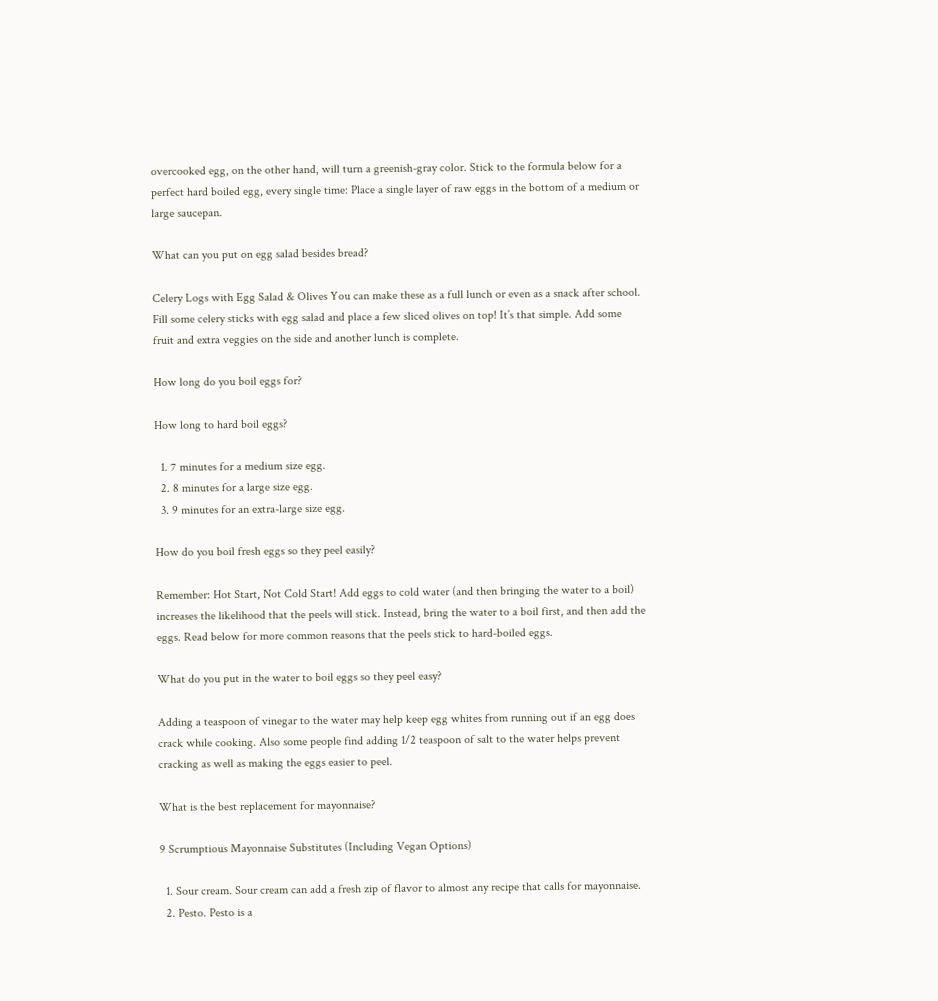overcooked egg, on the other hand, will turn a greenish-gray color. Stick to the formula below for a perfect hard boiled egg, every single time: Place a single layer of raw eggs in the bottom of a medium or large saucepan.

What can you put on egg salad besides bread?

Celery Logs with Egg Salad & Olives You can make these as a full lunch or even as a snack after school. Fill some celery sticks with egg salad and place a few sliced olives on top! It’s that simple. Add some fruit and extra veggies on the side and another lunch is complete.

How long do you boil eggs for?

How long to hard boil eggs?

  1. 7 minutes for a medium size egg.
  2. 8 minutes for a large size egg.
  3. 9 minutes for an extra-large size egg.

How do you boil fresh eggs so they peel easily?

Remember: Hot Start, Not Cold Start! Add eggs to cold water (and then bringing the water to a boil) increases the likelihood that the peels will stick. Instead, bring the water to a boil first, and then add the eggs. Read below for more common reasons that the peels stick to hard-boiled eggs.

What do you put in the water to boil eggs so they peel easy?

Adding a teaspoon of vinegar to the water may help keep egg whites from running out if an egg does crack while cooking. Also some people find adding 1/2 teaspoon of salt to the water helps prevent cracking as well as making the eggs easier to peel.

What is the best replacement for mayonnaise?

9 Scrumptious Mayonnaise Substitutes (Including Vegan Options)

  1. Sour cream. Sour cream can add a fresh zip of flavor to almost any recipe that calls for mayonnaise.
  2. Pesto. Pesto is a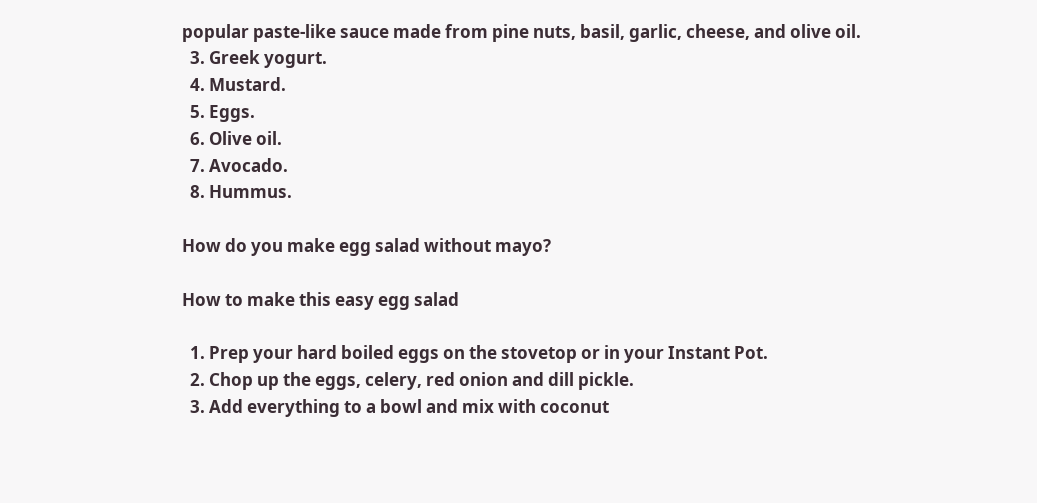popular paste-like sauce made from pine nuts, basil, garlic, cheese, and olive oil.
  3. Greek yogurt.
  4. Mustard.
  5. Eggs.
  6. Olive oil.
  7. Avocado.
  8. Hummus.

How do you make egg salad without mayo?

How to make this easy egg salad

  1. Prep your hard boiled eggs on the stovetop or in your Instant Pot.
  2. Chop up the eggs, celery, red onion and dill pickle.
  3. Add everything to a bowl and mix with coconut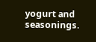yogurt and seasonings.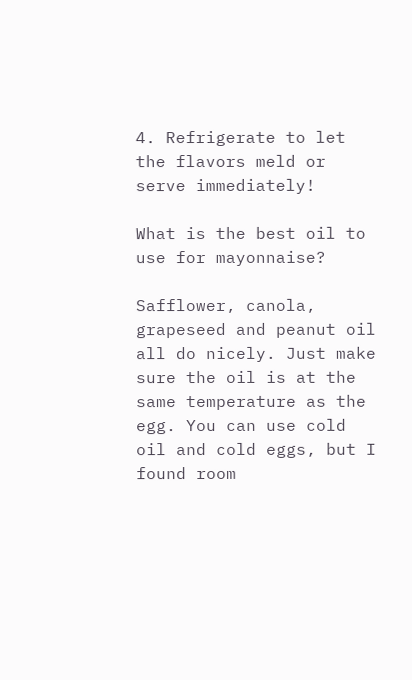4. Refrigerate to let the flavors meld or serve immediately!

What is the best oil to use for mayonnaise?

Safflower, canola, grapeseed and peanut oil all do nicely. Just make sure the oil is at the same temperature as the egg. You can use cold oil and cold eggs, but I found room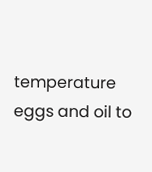temperature eggs and oil to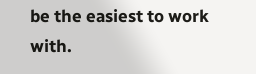be the easiest to work with.